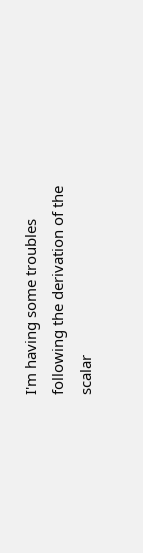I'm having some troubles following the derivation of the scalar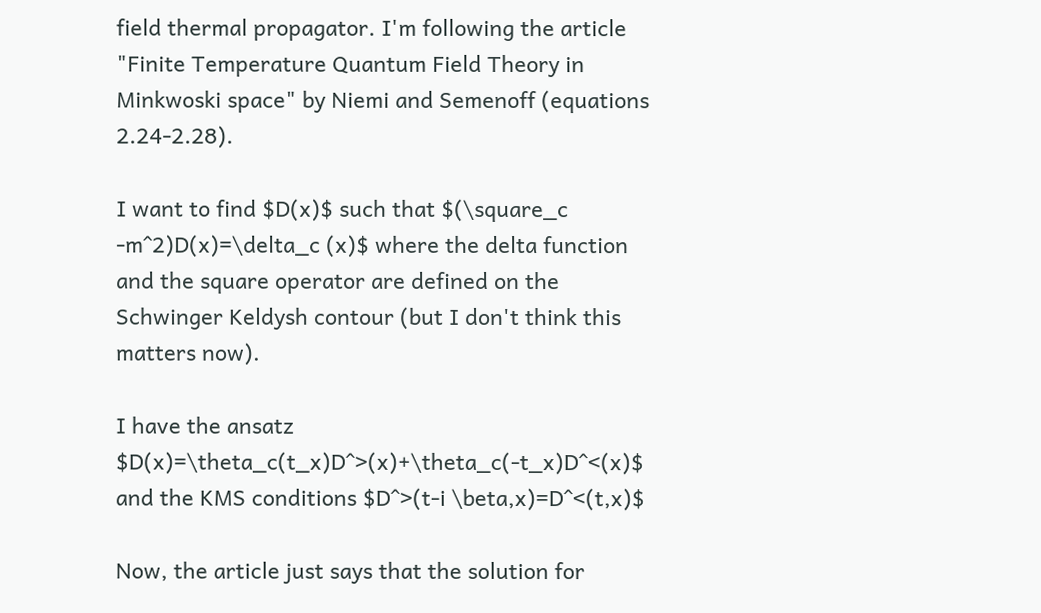field thermal propagator. I'm following the article "Finite Temperature Quantum Field Theory in Minkwoski space" by Niemi and Semenoff (equations 2.24-2.28).

I want to find $D(x)$ such that $(\square_c -m^2)D(x)=\delta_c (x)$ where the delta function and the square operator are defined on the Schwinger Keldysh contour (but I don't think this matters now).

I have the ansatz $D(x)=\theta_c(t_x)D^>(x)+\theta_c(-t_x)D^<(x)$ and the KMS conditions $D^>(t-i \beta,x)=D^<(t,x)$

Now, the article just says that the solution for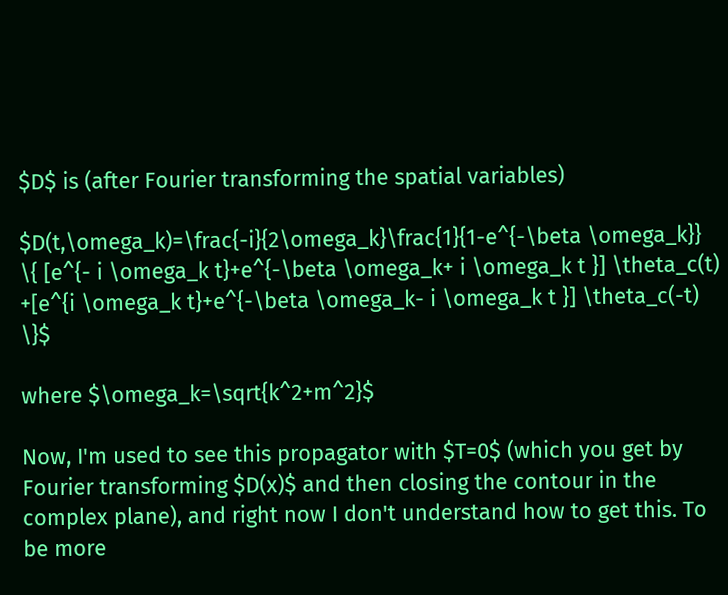$D$ is (after Fourier transforming the spatial variables)

$D(t,\omega_k)=\frac{-i}{2\omega_k}\frac{1}{1-e^{-\beta \omega_k}} \{ [e^{- i \omega_k t}+e^{-\beta \omega_k+ i \omega_k t }] \theta_c(t) +[e^{i \omega_k t}+e^{-\beta \omega_k- i \omega_k t }] \theta_c(-t) \}$

where $\omega_k=\sqrt{k^2+m^2}$

Now, I'm used to see this propagator with $T=0$ (which you get by Fourier transforming $D(x)$ and then closing the contour in the complex plane), and right now I don't understand how to get this. To be more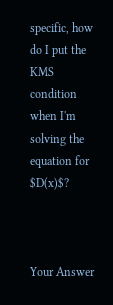specific, how do I put the KMS condition when I'm solving the equation for $D(x)$?



Your Answer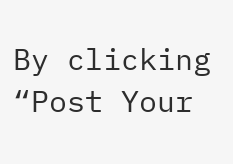By clicking “Post Your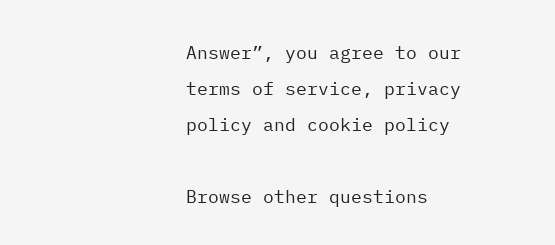Answer”, you agree to our terms of service, privacy policy and cookie policy

Browse other questions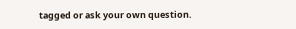tagged or ask your own question.